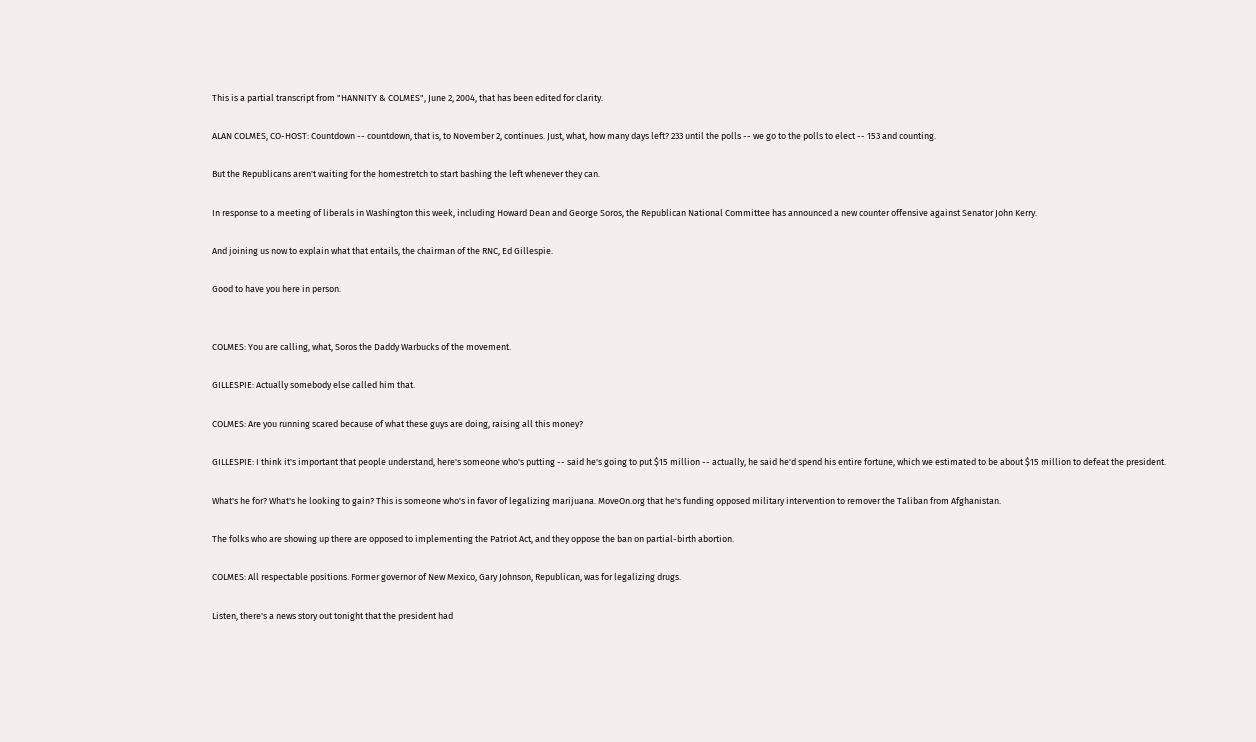This is a partial transcript from "HANNITY & COLMES", June 2, 2004, that has been edited for clarity.

ALAN COLMES, CO-HOST: Countdown -- countdown, that is, to November 2, continues. Just, what, how many days left? 233 until the polls -- we go to the polls to elect -- 153 and counting.

But the Republicans aren't waiting for the homestretch to start bashing the left whenever they can.

In response to a meeting of liberals in Washington this week, including Howard Dean and George Soros, the Republican National Committee has announced a new counter offensive against Senator John Kerry.

And joining us now to explain what that entails, the chairman of the RNC, Ed Gillespie.

Good to have you here in person.


COLMES: You are calling, what, Soros the Daddy Warbucks of the movement.

GILLESPIE: Actually somebody else called him that.

COLMES: Are you running scared because of what these guys are doing, raising all this money?

GILLESPIE: I think it's important that people understand, here's someone who's putting -- said he's going to put $15 million -- actually, he said he'd spend his entire fortune, which we estimated to be about $15 million to defeat the president.

What's he for? What's he looking to gain? This is someone who's in favor of legalizing marijuana. MoveOn.org that he's funding opposed military intervention to remover the Taliban from Afghanistan.

The folks who are showing up there are opposed to implementing the Patriot Act, and they oppose the ban on partial-birth abortion.

COLMES: All respectable positions. Former governor of New Mexico, Gary Johnson, Republican, was for legalizing drugs.

Listen, there's a news story out tonight that the president had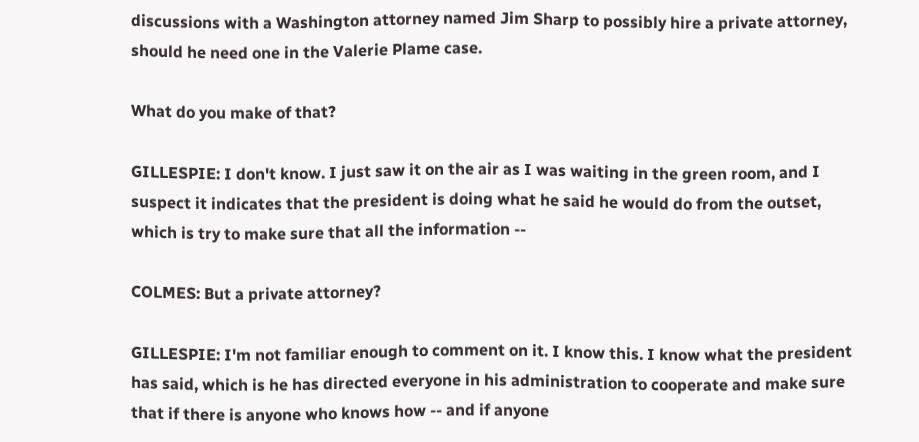discussions with a Washington attorney named Jim Sharp to possibly hire a private attorney, should he need one in the Valerie Plame case.

What do you make of that?

GILLESPIE: I don't know. I just saw it on the air as I was waiting in the green room, and I suspect it indicates that the president is doing what he said he would do from the outset, which is try to make sure that all the information --

COLMES: But a private attorney?

GILLESPIE: I'm not familiar enough to comment on it. I know this. I know what the president has said, which is he has directed everyone in his administration to cooperate and make sure that if there is anyone who knows how -- and if anyone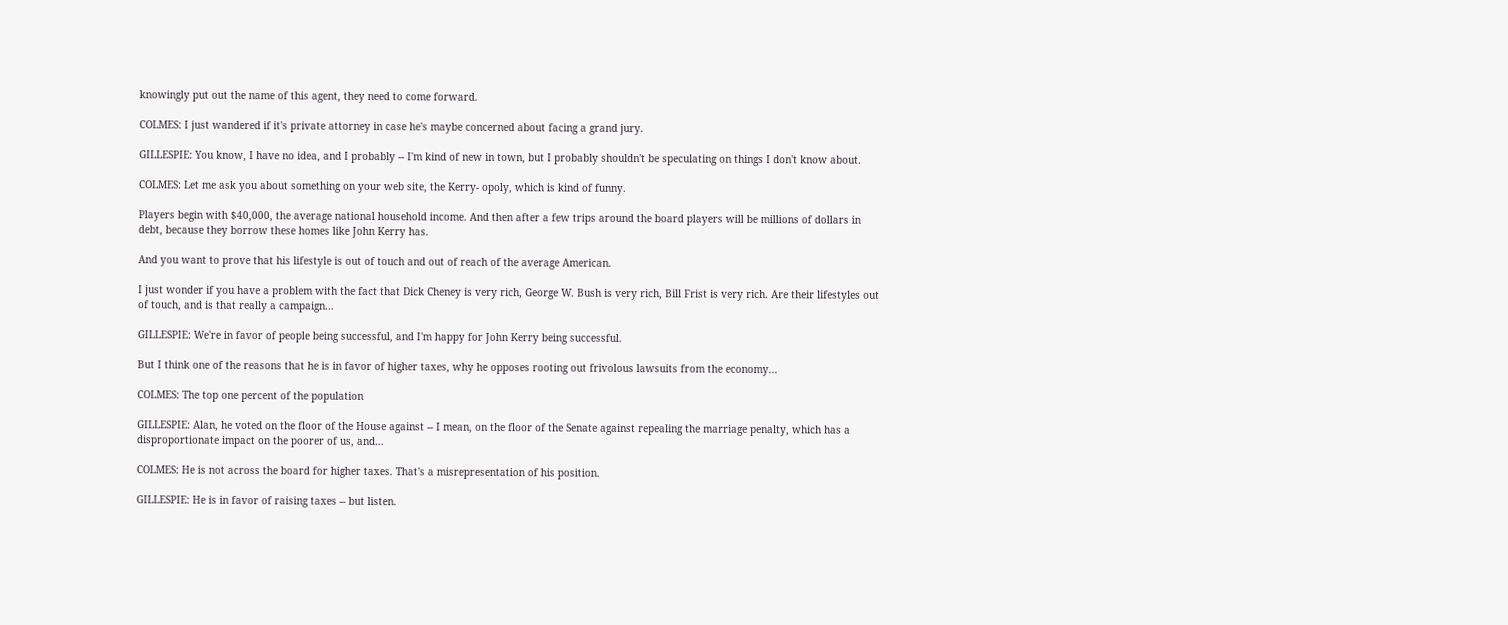knowingly put out the name of this agent, they need to come forward.

COLMES: I just wandered if it's private attorney in case he's maybe concerned about facing a grand jury.

GILLESPIE: You know, I have no idea, and I probably -- I'm kind of new in town, but I probably shouldn't be speculating on things I don't know about.

COLMES: Let me ask you about something on your web site, the Kerry- opoly, which is kind of funny.

Players begin with $40,000, the average national household income. And then after a few trips around the board players will be millions of dollars in debt, because they borrow these homes like John Kerry has.

And you want to prove that his lifestyle is out of touch and out of reach of the average American.

I just wonder if you have a problem with the fact that Dick Cheney is very rich, George W. Bush is very rich, Bill Frist is very rich. Are their lifestyles out of touch, and is that really a campaign...

GILLESPIE: We're in favor of people being successful, and I'm happy for John Kerry being successful.

But I think one of the reasons that he is in favor of higher taxes, why he opposes rooting out frivolous lawsuits from the economy...

COLMES: The top one percent of the population

GILLESPIE: Alan, he voted on the floor of the House against -- I mean, on the floor of the Senate against repealing the marriage penalty, which has a disproportionate impact on the poorer of us, and...

COLMES: He is not across the board for higher taxes. That's a misrepresentation of his position.

GILLESPIE: He is in favor of raising taxes -- but listen.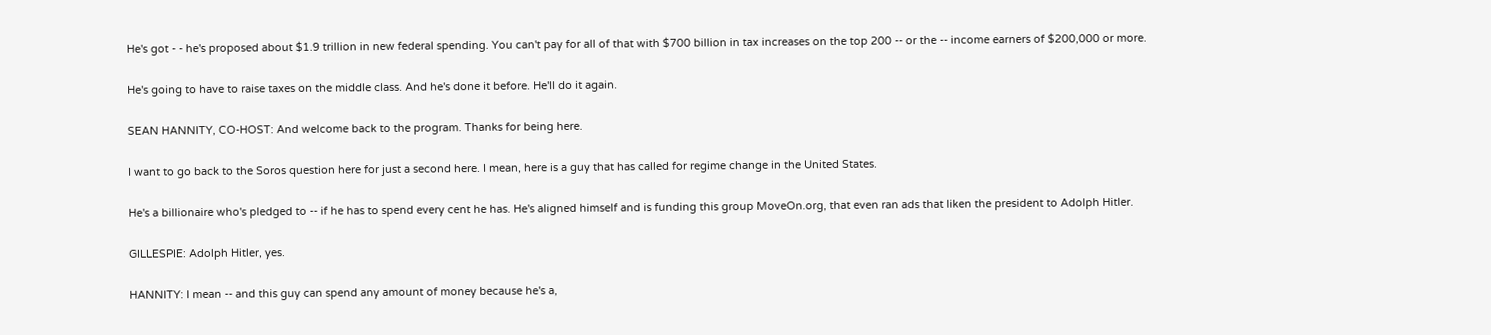He's got - - he's proposed about $1.9 trillion in new federal spending. You can't pay for all of that with $700 billion in tax increases on the top 200 -- or the -- income earners of $200,000 or more.

He's going to have to raise taxes on the middle class. And he's done it before. He'll do it again.

SEAN HANNITY, CO-HOST: And welcome back to the program. Thanks for being here.

I want to go back to the Soros question here for just a second here. I mean, here is a guy that has called for regime change in the United States.

He's a billionaire who's pledged to -- if he has to spend every cent he has. He's aligned himself and is funding this group MoveOn.org, that even ran ads that liken the president to Adolph Hitler.

GILLESPIE: Adolph Hitler, yes.

HANNITY: I mean -- and this guy can spend any amount of money because he's a,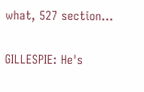what, 527 section...

GILLESPIE: He's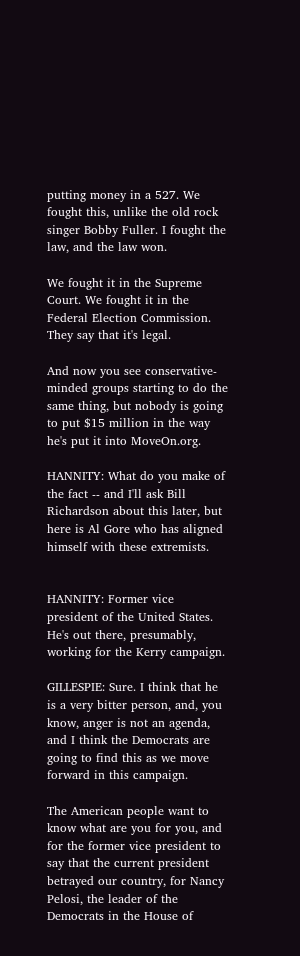putting money in a 527. We fought this, unlike the old rock singer Bobby Fuller. I fought the law, and the law won.

We fought it in the Supreme Court. We fought it in the Federal Election Commission. They say that it's legal.

And now you see conservative-minded groups starting to do the same thing, but nobody is going to put $15 million in the way he's put it into MoveOn.org.

HANNITY: What do you make of the fact -- and I'll ask Bill Richardson about this later, but here is Al Gore who has aligned himself with these extremists.


HANNITY: Former vice president of the United States. He's out there, presumably, working for the Kerry campaign.

GILLESPIE: Sure. I think that he is a very bitter person, and, you know, anger is not an agenda, and I think the Democrats are going to find this as we move forward in this campaign.

The American people want to know what are you for you, and for the former vice president to say that the current president betrayed our country, for Nancy Pelosi, the leader of the Democrats in the House of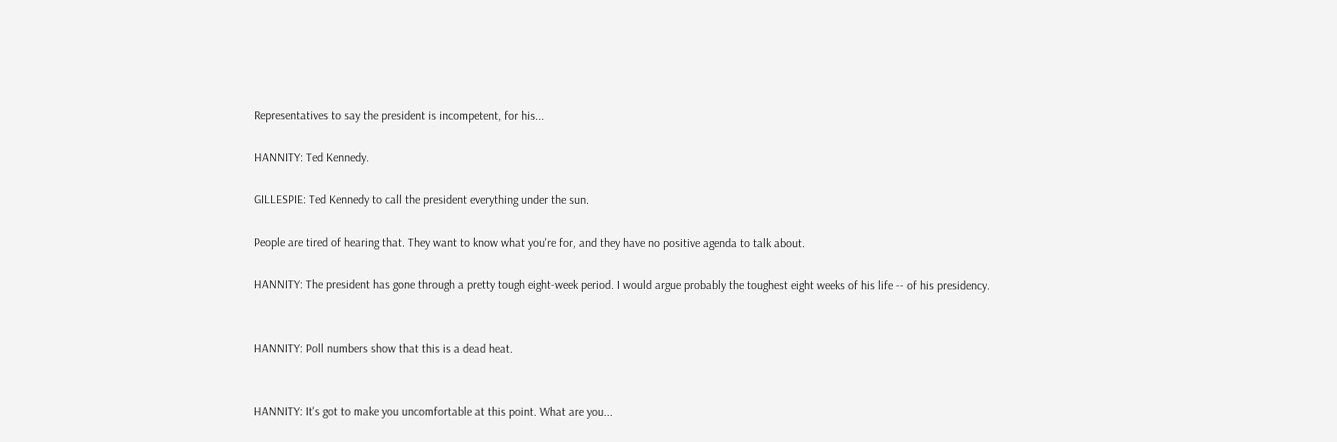Representatives to say the president is incompetent, for his...

HANNITY: Ted Kennedy.

GILLESPIE: Ted Kennedy to call the president everything under the sun.

People are tired of hearing that. They want to know what you're for, and they have no positive agenda to talk about.

HANNITY: The president has gone through a pretty tough eight-week period. I would argue probably the toughest eight weeks of his life -- of his presidency.


HANNITY: Poll numbers show that this is a dead heat.


HANNITY: It's got to make you uncomfortable at this point. What are you...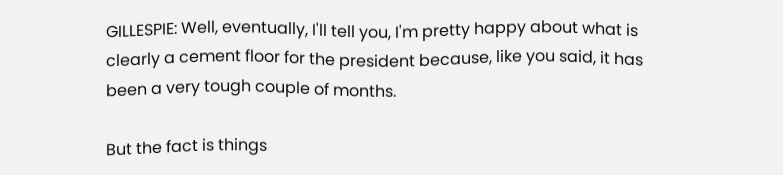GILLESPIE: Well, eventually, I'll tell you, I'm pretty happy about what is clearly a cement floor for the president because, like you said, it has been a very tough couple of months.

But the fact is things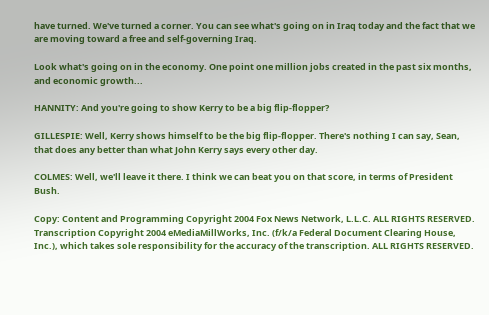have turned. We've turned a corner. You can see what's going on in Iraq today and the fact that we are moving toward a free and self-governing Iraq.

Look what's going on in the economy. One point one million jobs created in the past six months, and economic growth...

HANNITY: And you're going to show Kerry to be a big flip-flopper?

GILLESPIE: Well, Kerry shows himself to be the big flip-flopper. There's nothing I can say, Sean, that does any better than what John Kerry says every other day.

COLMES: Well, we'll leave it there. I think we can beat you on that score, in terms of President Bush.

Copy: Content and Programming Copyright 2004 Fox News Network, L.L.C. ALL RIGHTS RESERVED. Transcription Copyright 2004 eMediaMillWorks, Inc. (f/k/a Federal Document Clearing House, Inc.), which takes sole responsibility for the accuracy of the transcription. ALL RIGHTS RESERVED.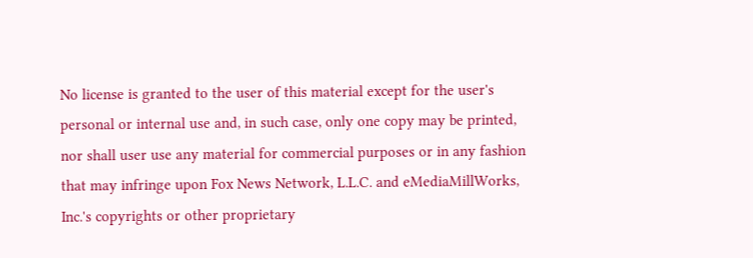No license is granted to the user of this material except for the user's personal or internal use and, in such case, only one copy may be printed, nor shall user use any material for commercial purposes or in any fashion that may infringe upon Fox News Network, L.L.C. and eMediaMillWorks, Inc.'s copyrights or other proprietary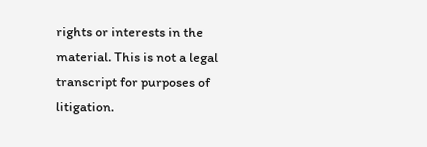rights or interests in the material. This is not a legal transcript for purposes of litigation.